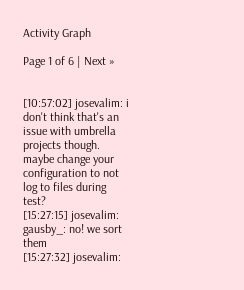Activity Graph

Page 1 of 6 | Next »


[10:57:02] josevalim: i don't think that's an issue with umbrella projects though. maybe change your configuration to not log to files during test?
[15:27:15] josevalim: gausby_: no! we sort them
[15:27:32] josevalim: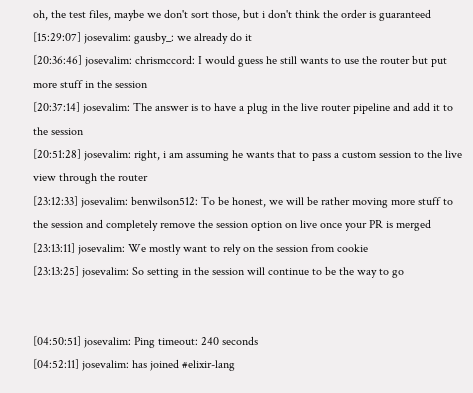oh, the test files, maybe we don't sort those, but i don't think the order is guaranteed
[15:29:07] josevalim: gausby_: we already do it
[20:36:46] josevalim: chrismccord: I would guess he still wants to use the router but put more stuff in the session
[20:37:14] josevalim: The answer is to have a plug in the live router pipeline and add it to the session
[20:51:28] josevalim: right, i am assuming he wants that to pass a custom session to the live view through the router
[23:12:33] josevalim: benwilson512: To be honest, we will be rather moving more stuff to the session and completely remove the session option on live once your PR is merged
[23:13:11] josevalim: We mostly want to rely on the session from cookie
[23:13:25] josevalim: So setting in the session will continue to be the way to go


[04:50:51] josevalim: Ping timeout: 240 seconds
[04:52:11] josevalim: has joined #elixir-lang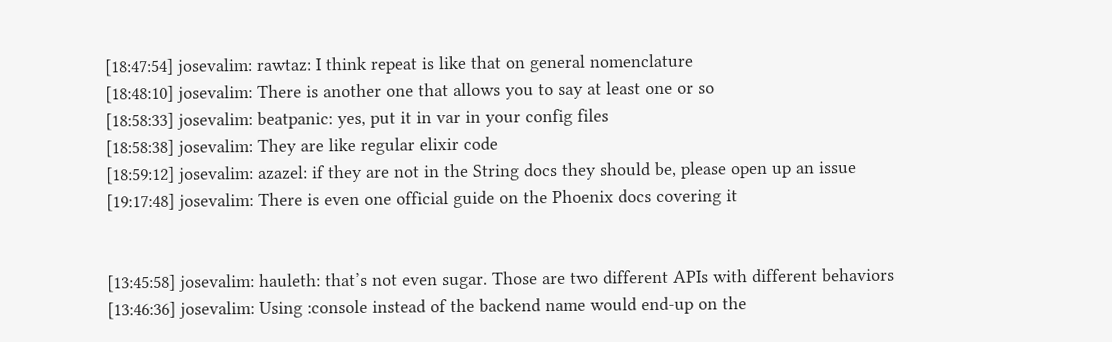[18:47:54] josevalim: rawtaz: I think repeat is like that on general nomenclature
[18:48:10] josevalim: There is another one that allows you to say at least one or so
[18:58:33] josevalim: beatpanic: yes, put it in var in your config files
[18:58:38] josevalim: They are like regular elixir code
[18:59:12] josevalim: azazel: if they are not in the String docs they should be, please open up an issue
[19:17:48] josevalim: There is even one official guide on the Phoenix docs covering it


[13:45:58] josevalim: hauleth: that’s not even sugar. Those are two different APIs with different behaviors
[13:46:36] josevalim: Using :console instead of the backend name would end-up on the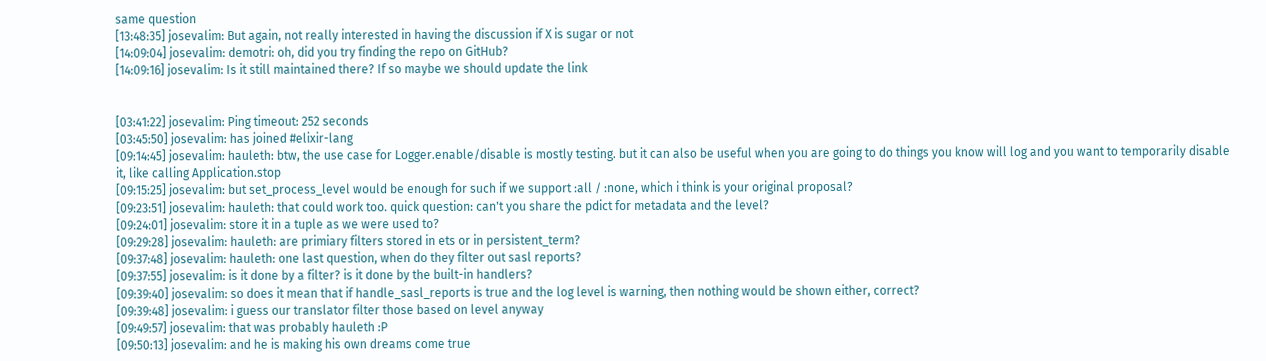same question
[13:48:35] josevalim: But again, not really interested in having the discussion if X is sugar or not
[14:09:04] josevalim: demotri: oh, did you try finding the repo on GitHub?
[14:09:16] josevalim: Is it still maintained there? If so maybe we should update the link


[03:41:22] josevalim: Ping timeout: 252 seconds
[03:45:50] josevalim: has joined #elixir-lang
[09:14:45] josevalim: hauleth: btw, the use case for Logger.enable/disable is mostly testing. but it can also be useful when you are going to do things you know will log and you want to temporarily disable it, like calling Application.stop
[09:15:25] josevalim: but set_process_level would be enough for such if we support :all / :none, which i think is your original proposal?
[09:23:51] josevalim: hauleth: that could work too. quick question: can't you share the pdict for metadata and the level?
[09:24:01] josevalim: store it in a tuple as we were used to?
[09:29:28] josevalim: hauleth: are primiary filters stored in ets or in persistent_term?
[09:37:48] josevalim: hauleth: one last question, when do they filter out sasl reports?
[09:37:55] josevalim: is it done by a filter? is it done by the built-in handlers?
[09:39:40] josevalim: so does it mean that if handle_sasl_reports is true and the log level is warning, then nothing would be shown either, correct?
[09:39:48] josevalim: i guess our translator filter those based on level anyway
[09:49:57] josevalim: that was probably hauleth :P
[09:50:13] josevalim: and he is making his own dreams come true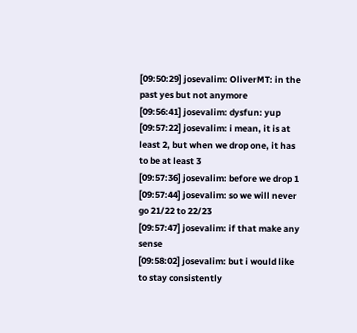[09:50:29] josevalim: OliverMT: in the past yes but not anymore
[09:56:41] josevalim: dysfun: yup
[09:57:22] josevalim: i mean, it is at least 2, but when we drop one, it has to be at least 3
[09:57:36] josevalim: before we drop 1
[09:57:44] josevalim: so we will never go 21/22 to 22/23
[09:57:47] josevalim: if that make any sense
[09:58:02] josevalim: but i would like to stay consistently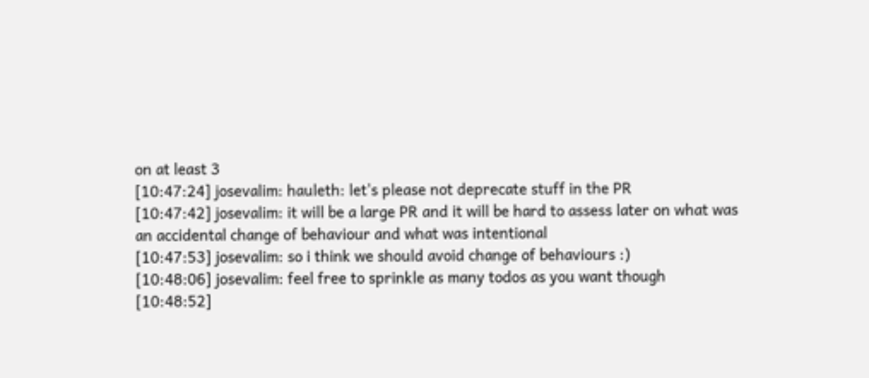on at least 3
[10:47:24] josevalim: hauleth: let's please not deprecate stuff in the PR
[10:47:42] josevalim: it will be a large PR and it will be hard to assess later on what was an accidental change of behaviour and what was intentional
[10:47:53] josevalim: so i think we should avoid change of behaviours :)
[10:48:06] josevalim: feel free to sprinkle as many todos as you want though
[10:48:52]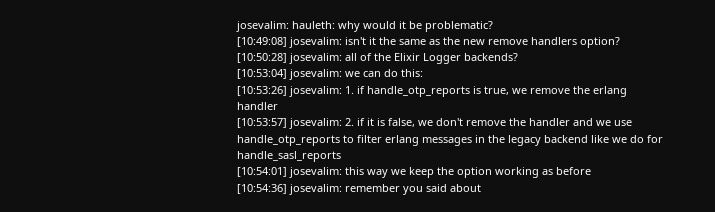josevalim: hauleth: why would it be problematic?
[10:49:08] josevalim: isn't it the same as the new remove handlers option?
[10:50:28] josevalim: all of the Elixir Logger backends?
[10:53:04] josevalim: we can do this:
[10:53:26] josevalim: 1. if handle_otp_reports is true, we remove the erlang handler
[10:53:57] josevalim: 2. if it is false, we don't remove the handler and we use handle_otp_reports to filter erlang messages in the legacy backend like we do for handle_sasl_reports
[10:54:01] josevalim: this way we keep the option working as before
[10:54:36] josevalim: remember you said about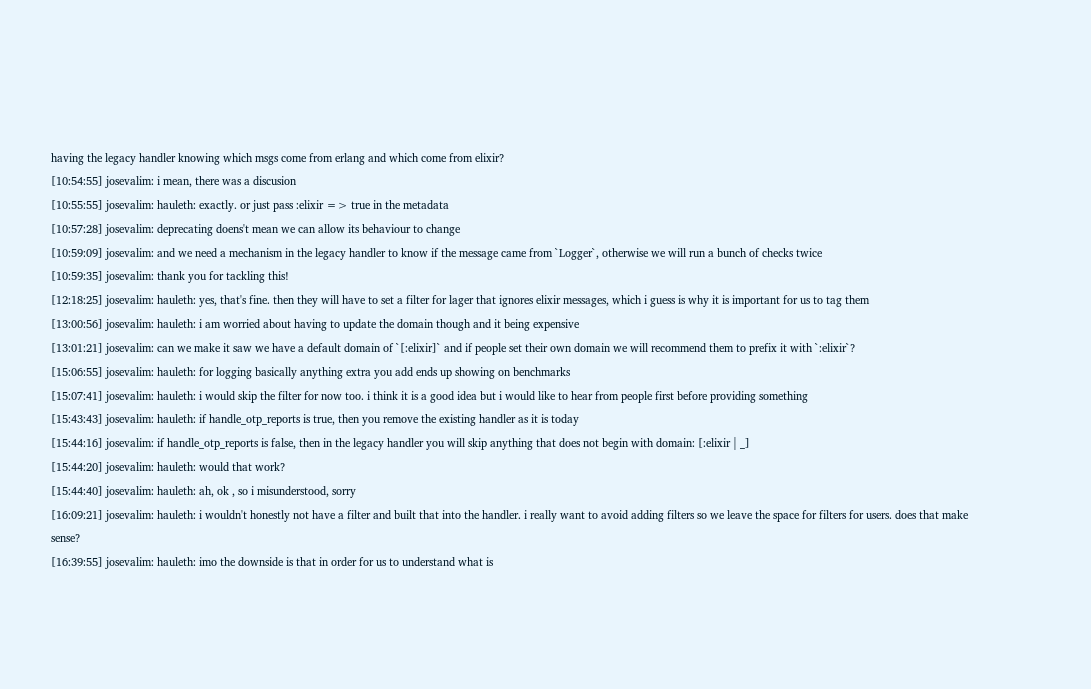having the legacy handler knowing which msgs come from erlang and which come from elixir?
[10:54:55] josevalim: i mean, there was a discusion
[10:55:55] josevalim: hauleth: exactly. or just pass :elixir => true in the metadata
[10:57:28] josevalim: deprecating doens't mean we can allow its behaviour to change
[10:59:09] josevalim: and we need a mechanism in the legacy handler to know if the message came from `Logger`, otherwise we will run a bunch of checks twice
[10:59:35] josevalim: thank you for tackling this!
[12:18:25] josevalim: hauleth: yes, that's fine. then they will have to set a filter for lager that ignores elixir messages, which i guess is why it is important for us to tag them
[13:00:56] josevalim: hauleth: i am worried about having to update the domain though and it being expensive
[13:01:21] josevalim: can we make it saw we have a default domain of `[:elixir]` and if people set their own domain we will recommend them to prefix it with `:elixir`?
[15:06:55] josevalim: hauleth: for logging basically anything extra you add ends up showing on benchmarks
[15:07:41] josevalim: hauleth: i would skip the filter for now too. i think it is a good idea but i would like to hear from people first before providing something
[15:43:43] josevalim: hauleth: if handle_otp_reports is true, then you remove the existing handler as it is today
[15:44:16] josevalim: if handle_otp_reports is false, then in the legacy handler you will skip anything that does not begin with domain: [:elixir | _]
[15:44:20] josevalim: hauleth: would that work?
[15:44:40] josevalim: hauleth: ah, ok , so i misunderstood, sorry
[16:09:21] josevalim: hauleth: i wouldn't honestly not have a filter and built that into the handler. i really want to avoid adding filters so we leave the space for filters for users. does that make sense?
[16:39:55] josevalim: hauleth: imo the downside is that in order for us to understand what is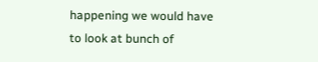happening we would have to look at bunch of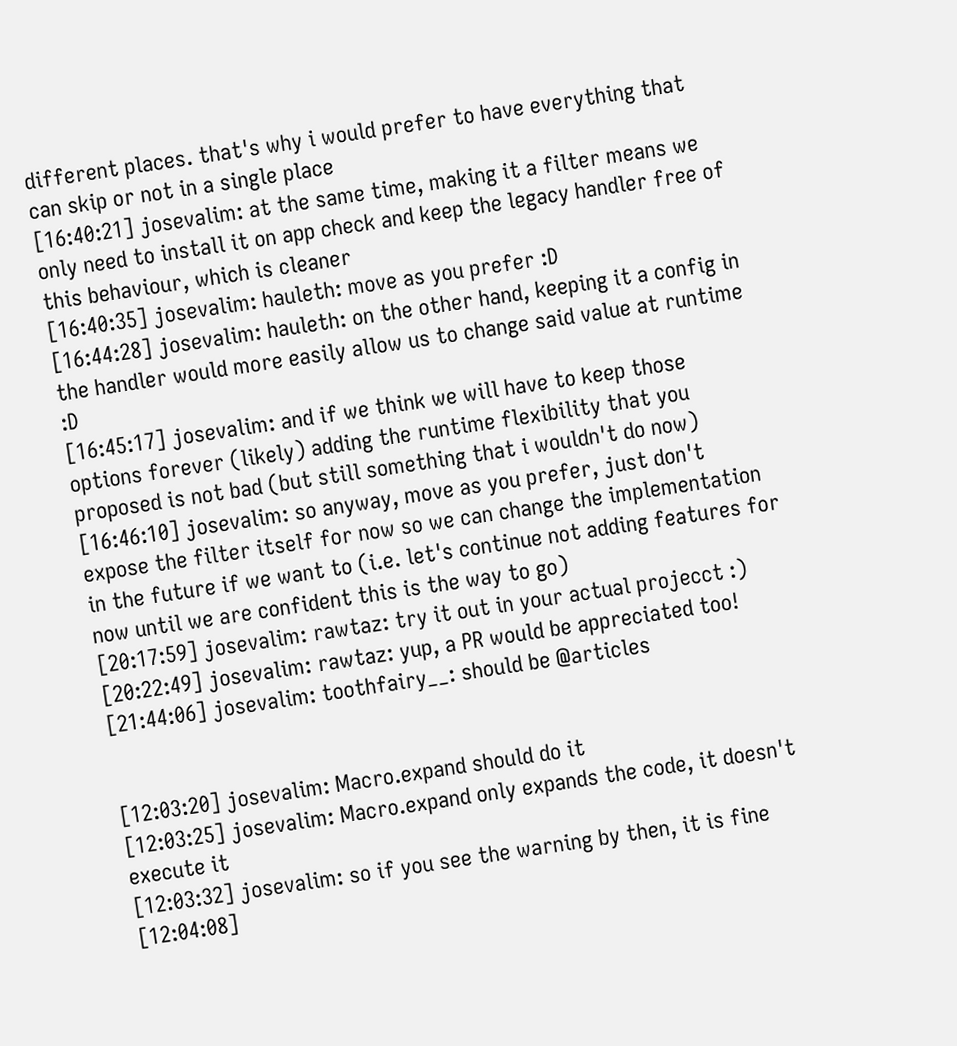different places. that's why i would prefer to have everything that can skip or not in a single place
[16:40:21] josevalim: at the same time, making it a filter means we only need to install it on app check and keep the legacy handler free of this behaviour, which is cleaner
[16:40:35] josevalim: hauleth: move as you prefer :D
[16:44:28] josevalim: hauleth: on the other hand, keeping it a config in the handler would more easily allow us to change said value at runtime :D
[16:45:17] josevalim: and if we think we will have to keep those options forever (likely) adding the runtime flexibility that you proposed is not bad (but still something that i wouldn't do now)
[16:46:10] josevalim: so anyway, move as you prefer, just don't expose the filter itself for now so we can change the implementation in the future if we want to (i.e. let's continue not adding features for now until we are confident this is the way to go)
[20:17:59] josevalim: rawtaz: try it out in your actual projecct :)
[20:22:49] josevalim: rawtaz: yup, a PR would be appreciated too!
[21:44:06] josevalim: toothfairy__: should be @articles


[12:03:20] josevalim: Macro.expand should do it
[12:03:25] josevalim: Macro.expand only expands the code, it doesn't execute it
[12:03:32] josevalim: so if you see the warning by then, it is fine
[12:04:08]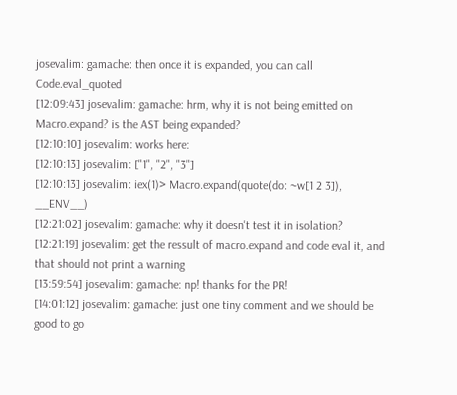josevalim: gamache: then once it is expanded, you can call Code.eval_quoted
[12:09:43] josevalim: gamache: hrm, why it is not being emitted on Macro.expand? is the AST being expanded?
[12:10:10] josevalim: works here:
[12:10:13] josevalim: ["1", "2", "3"]
[12:10:13] josevalim: iex(1)> Macro.expand(quote(do: ~w[1 2 3]), __ENV__)
[12:21:02] josevalim: gamache: why it doesn't test it in isolation?
[12:21:19] josevalim: get the ressult of macro.expand and code eval it, and that should not print a warning
[13:59:54] josevalim: gamache: np! thanks for the PR!
[14:01:12] josevalim: gamache: just one tiny comment and we should be good to go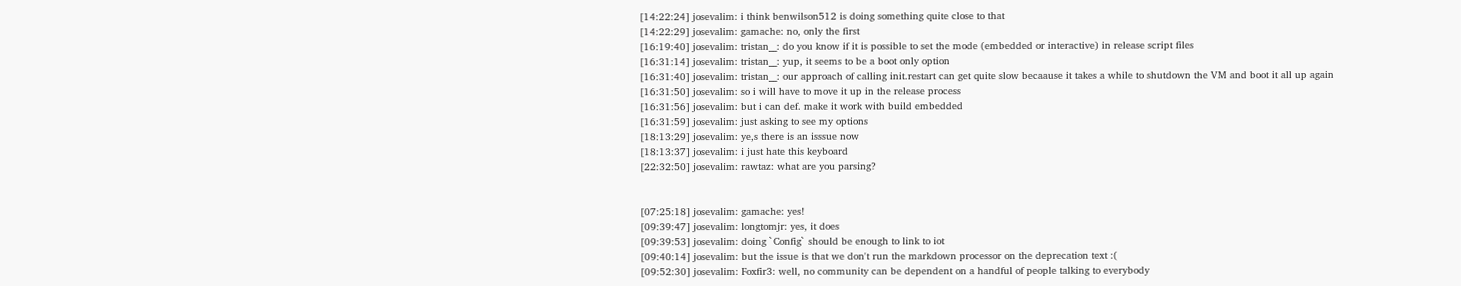[14:22:24] josevalim: i think benwilson512 is doing something quite close to that
[14:22:29] josevalim: gamache: no, only the first
[16:19:40] josevalim: tristan__: do you know if it is possible to set the mode (embedded or interactive) in release script files
[16:31:14] josevalim: tristan__: yup, it seems to be a boot only option
[16:31:40] josevalim: tristan__: our approach of calling init.restart can get quite slow becaause it takes a while to shutdown the VM and boot it all up again
[16:31:50] josevalim: so i will have to move it up in the release process
[16:31:56] josevalim: but i can def. make it work with build embedded
[16:31:59] josevalim: just asking to see my options
[18:13:29] josevalim: ye,s there is an isssue now
[18:13:37] josevalim: i just hate this keyboard
[22:32:50] josevalim: rawtaz: what are you parsing?


[07:25:18] josevalim: gamache: yes!
[09:39:47] josevalim: longtomjr: yes, it does
[09:39:53] josevalim: doing `Config` should be enough to link to iot
[09:40:14] josevalim: but the issue is that we don't run the markdown processor on the deprecation text :(
[09:52:30] josevalim: Foxfir3: well, no community can be dependent on a handful of people talking to everybody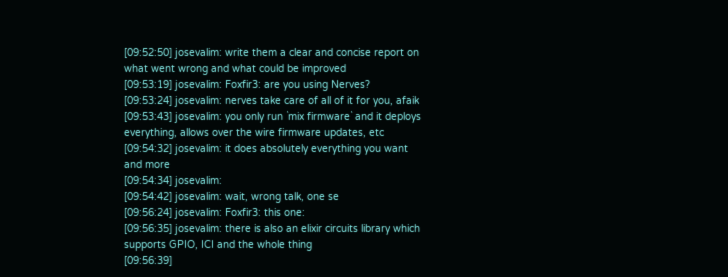[09:52:50] josevalim: write them a clear and concise report on what went wrong and what could be improved
[09:53:19] josevalim: Foxfir3: are you using Nerves?
[09:53:24] josevalim: nerves take care of all of it for you, afaik
[09:53:43] josevalim: you only run `mix firmware` and it deploys everything, allows over the wire firmware updates, etc
[09:54:32] josevalim: it does absolutely everything you want and more
[09:54:34] josevalim:
[09:54:42] josevalim: wait, wrong talk, one se
[09:56:24] josevalim: Foxfir3: this one:
[09:56:35] josevalim: there is also an elixir circuits library which supports GPIO, ICI and the whole thing
[09:56:39]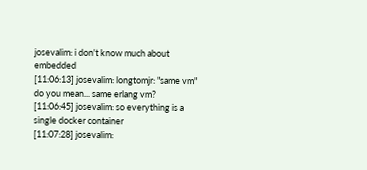josevalim: i don't know much about embedded
[11:06:13] josevalim: longtomjr: "same vm" do you mean... same erlang vm?
[11:06:45] josevalim: so everything is a single docker container
[11:07:28] josevalim: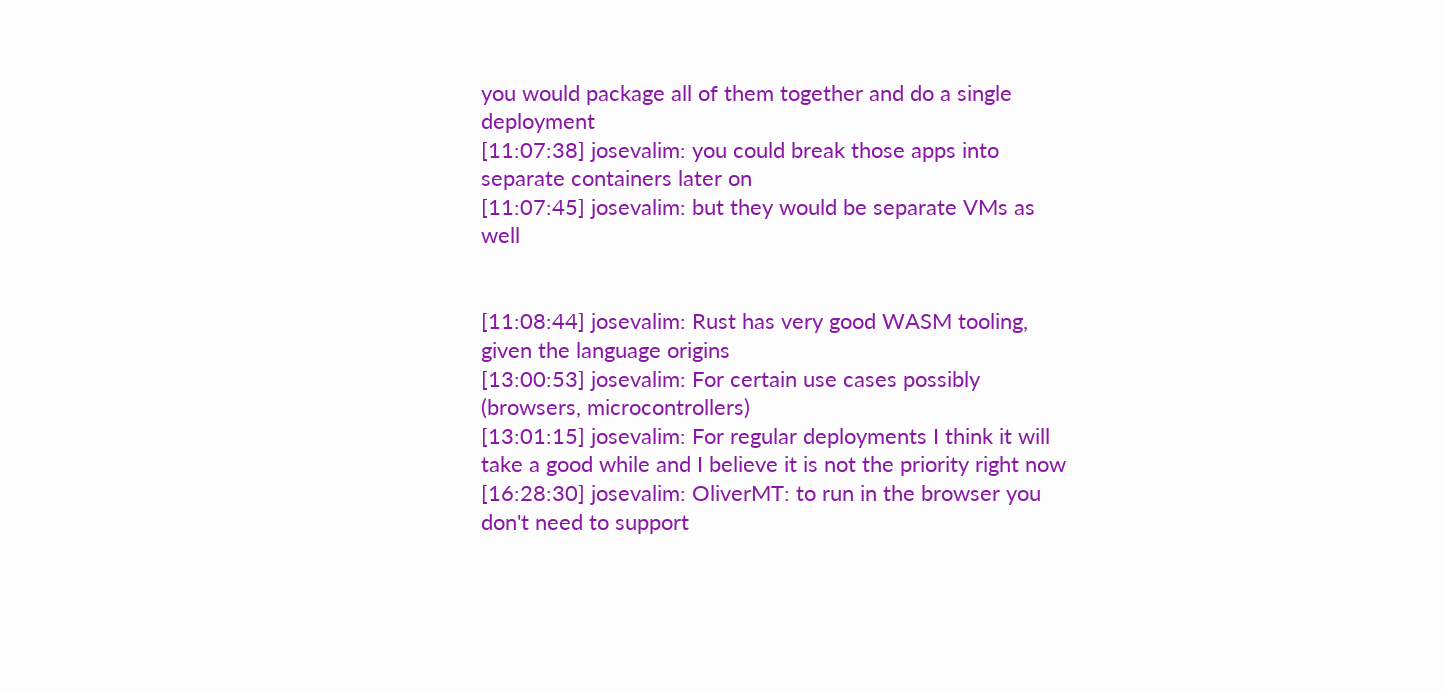you would package all of them together and do a single deployment
[11:07:38] josevalim: you could break those apps into separate containers later on
[11:07:45] josevalim: but they would be separate VMs as well


[11:08:44] josevalim: Rust has very good WASM tooling, given the language origins
[13:00:53] josevalim: For certain use cases possibly (browsers, microcontrollers)
[13:01:15] josevalim: For regular deployments I think it will take a good while and I believe it is not the priority right now
[16:28:30] josevalim: OliverMT: to run in the browser you don't need to support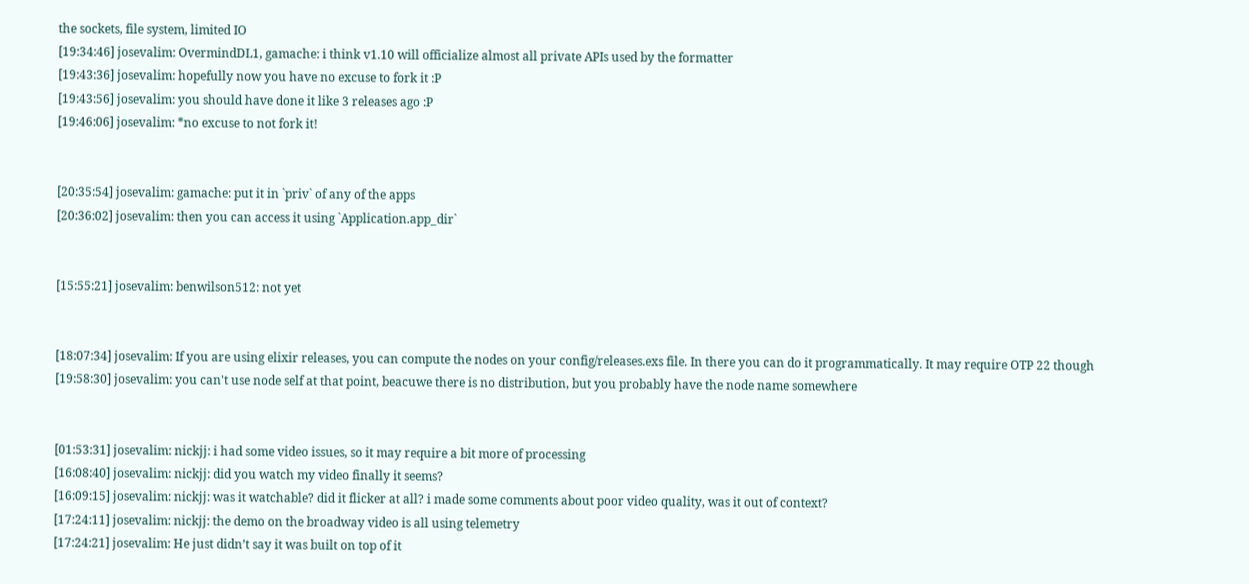the sockets, file system, limited IO
[19:34:46] josevalim: OvermindDL1, gamache: i think v1.10 will officialize almost all private APIs used by the formatter
[19:43:36] josevalim: hopefully now you have no excuse to fork it :P
[19:43:56] josevalim: you should have done it like 3 releases ago :P
[19:46:06] josevalim: *no excuse to not fork it!


[20:35:54] josevalim: gamache: put it in `priv` of any of the apps
[20:36:02] josevalim: then you can access it using `Application.app_dir`


[15:55:21] josevalim: benwilson512: not yet


[18:07:34] josevalim: If you are using elixir releases, you can compute the nodes on your config/releases.exs file. In there you can do it programmatically. It may require OTP 22 though
[19:58:30] josevalim: you can't use node self at that point, beacuwe there is no distribution, but you probably have the node name somewhere


[01:53:31] josevalim: nickjj: i had some video issues, so it may require a bit more of processing
[16:08:40] josevalim: nickjj: did you watch my video finally it seems?
[16:09:15] josevalim: nickjj: was it watchable? did it flicker at all? i made some comments about poor video quality, was it out of context?
[17:24:11] josevalim: nickjj: the demo on the broadway video is all using telemetry
[17:24:21] josevalim: He just didn’t say it was built on top of it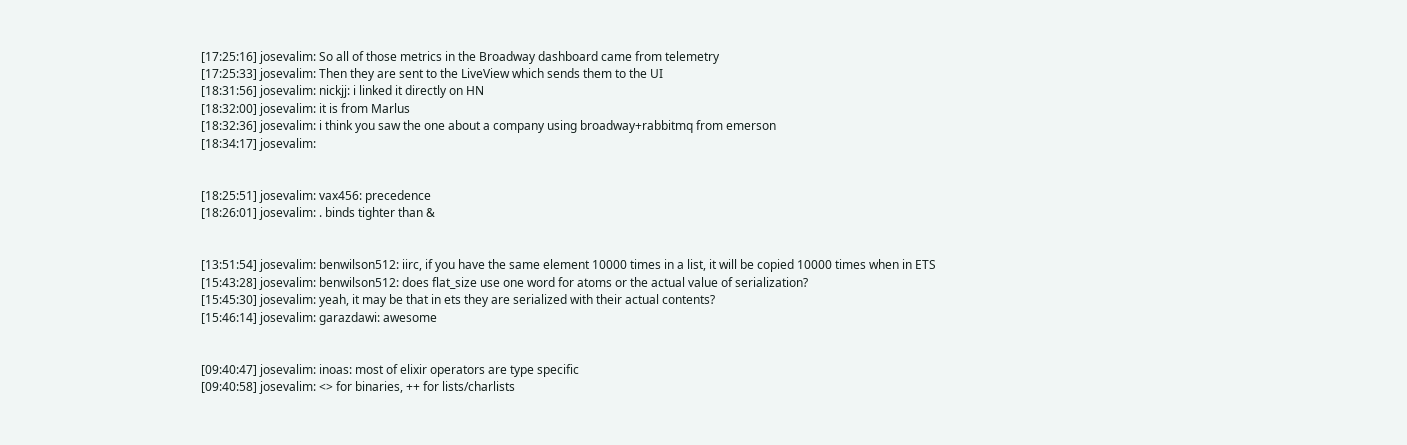[17:25:16] josevalim: So all of those metrics in the Broadway dashboard came from telemetry
[17:25:33] josevalim: Then they are sent to the LiveView which sends them to the UI
[18:31:56] josevalim: nickjj: i linked it directly on HN
[18:32:00] josevalim: it is from Marlus
[18:32:36] josevalim: i think you saw the one about a company using broadway+rabbitmq from emerson
[18:34:17] josevalim:


[18:25:51] josevalim: vax456: precedence
[18:26:01] josevalim: . binds tighter than &


[13:51:54] josevalim: benwilson512: iirc, if you have the same element 10000 times in a list, it will be copied 10000 times when in ETS
[15:43:28] josevalim: benwilson512: does flat_size use one word for atoms or the actual value of serialization?
[15:45:30] josevalim: yeah, it may be that in ets they are serialized with their actual contents?
[15:46:14] josevalim: garazdawi: awesome


[09:40:47] josevalim: inoas: most of elixir operators are type specific
[09:40:58] josevalim: <> for binaries, ++ for lists/charlists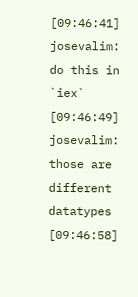[09:46:41] josevalim: do this in `iex`
[09:46:49] josevalim: those are different datatypes
[09:46:58]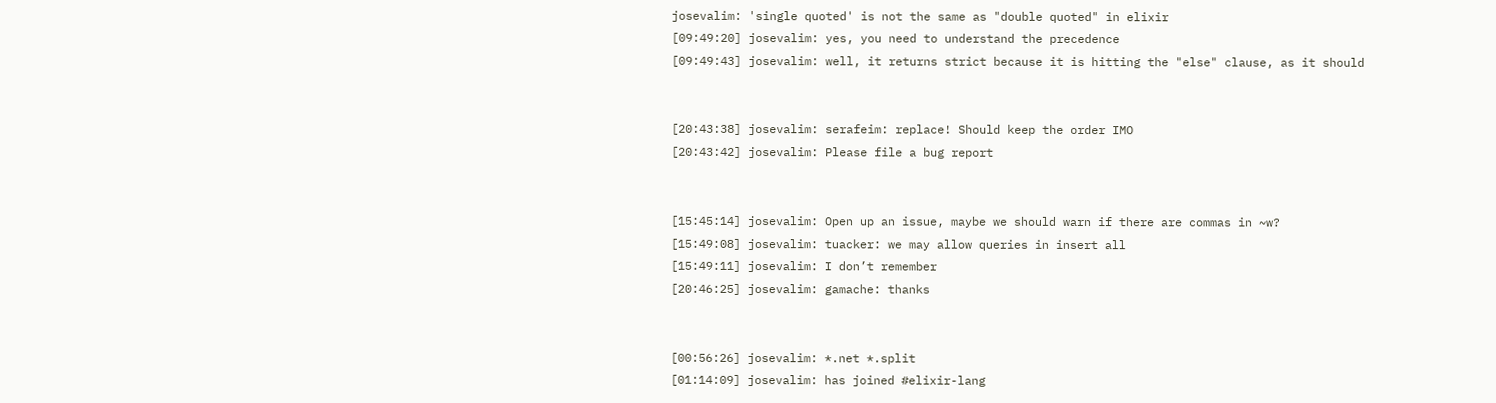josevalim: 'single quoted' is not the same as "double quoted" in elixir
[09:49:20] josevalim: yes, you need to understand the precedence
[09:49:43] josevalim: well, it returns strict because it is hitting the "else" clause, as it should


[20:43:38] josevalim: serafeim: replace! Should keep the order IMO
[20:43:42] josevalim: Please file a bug report


[15:45:14] josevalim: Open up an issue, maybe we should warn if there are commas in ~w?
[15:49:08] josevalim: tuacker: we may allow queries in insert all
[15:49:11] josevalim: I don’t remember
[20:46:25] josevalim: gamache: thanks


[00:56:26] josevalim: *.net *.split
[01:14:09] josevalim: has joined #elixir-lang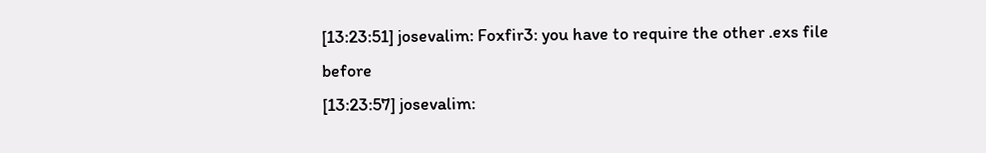[13:23:51] josevalim: Foxfir3: you have to require the other .exs file before
[13:23:57] josevalim: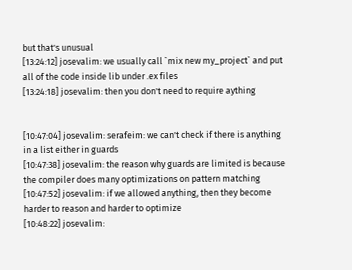but that's unusual
[13:24:12] josevalim: we usually call `mix new my_project` and put all of the code inside lib under .ex files
[13:24:18] josevalim: then you don't need to require aything


[10:47:04] josevalim: serafeim: we can't check if there is anything in a list either in guards
[10:47:38] josevalim: the reason why guards are limited is because the compiler does many optimizations on pattern matching
[10:47:52] josevalim: if we allowed anything, then they become harder to reason and harder to optimize
[10:48:22] josevalim: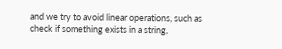and we try to avoid linear operations, such as check if something exists in a string,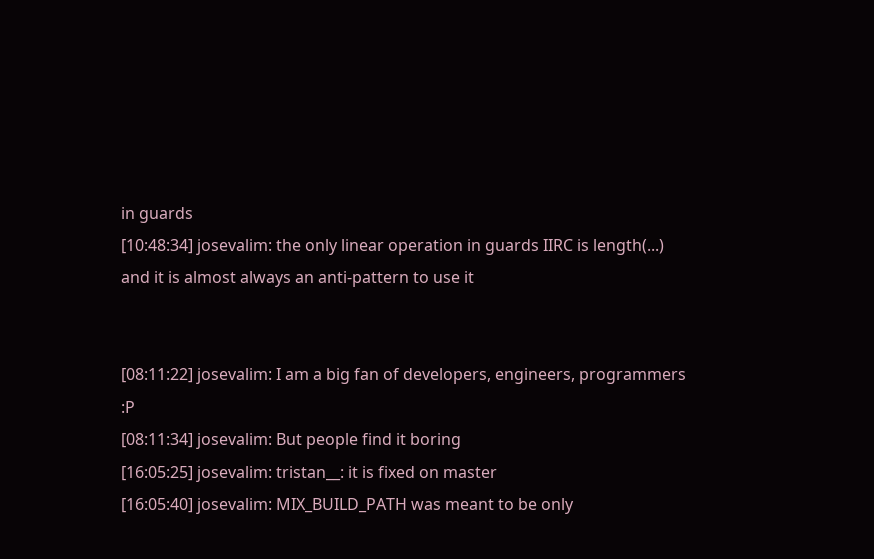in guards
[10:48:34] josevalim: the only linear operation in guards IIRC is length(...) and it is almost always an anti-pattern to use it


[08:11:22] josevalim: I am a big fan of developers, engineers, programmers :P
[08:11:34] josevalim: But people find it boring
[16:05:25] josevalim: tristan__: it is fixed on master
[16:05:40] josevalim: MIX_BUILD_PATH was meant to be only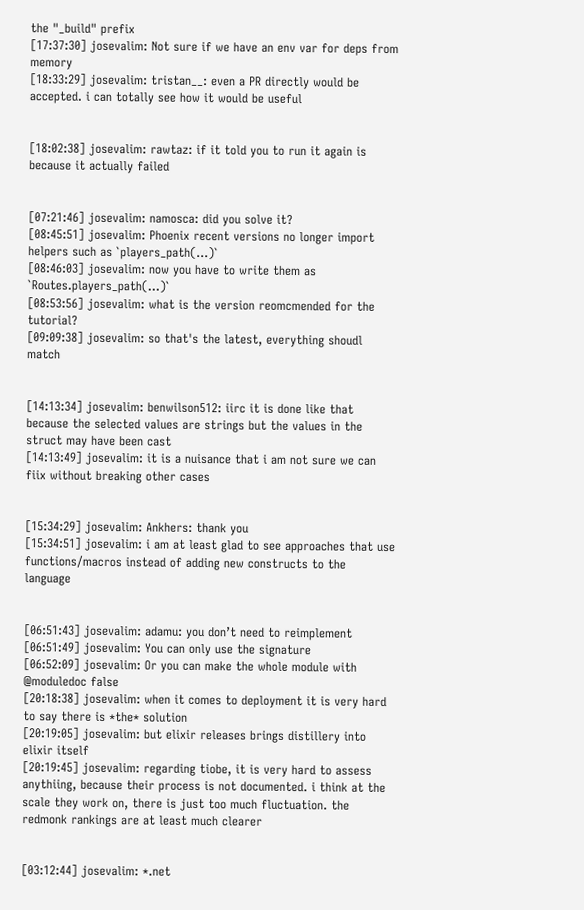the "_build" prefix
[17:37:30] josevalim: Not sure if we have an env var for deps from memory
[18:33:29] josevalim: tristan__: even a PR directly would be accepted. i can totally see how it would be useful


[18:02:38] josevalim: rawtaz: if it told you to run it again is because it actually failed


[07:21:46] josevalim: namosca: did you solve it?
[08:45:51] josevalim: Phoenix recent versions no longer import helpers such as `players_path(...)`
[08:46:03] josevalim: now you have to write them as `Routes.players_path(...)`
[08:53:56] josevalim: what is the version reomcmended for the tutorial?
[09:09:38] josevalim: so that's the latest, everything shoudl match


[14:13:34] josevalim: benwilson512: iirc it is done like that because the selected values are strings but the values in the struct may have been cast
[14:13:49] josevalim: it is a nuisance that i am not sure we can fiix without breaking other cases


[15:34:29] josevalim: Ankhers: thank you
[15:34:51] josevalim: i am at least glad to see approaches that use functions/macros instead of adding new constructs to the language


[06:51:43] josevalim: adamu: you don’t need to reimplement
[06:51:49] josevalim: You can only use the signature
[06:52:09] josevalim: Or you can make the whole module with @moduledoc false
[20:18:38] josevalim: when it comes to deployment it is very hard to say there is *the* solution
[20:19:05] josevalim: but elixir releases brings distillery into elixir itself
[20:19:45] josevalim: regarding tiobe, it is very hard to assess anythiing, because their process is not documented. i think at the scale they work on, there is just too much fluctuation. the redmonk rankings are at least much clearer


[03:12:44] josevalim: *.net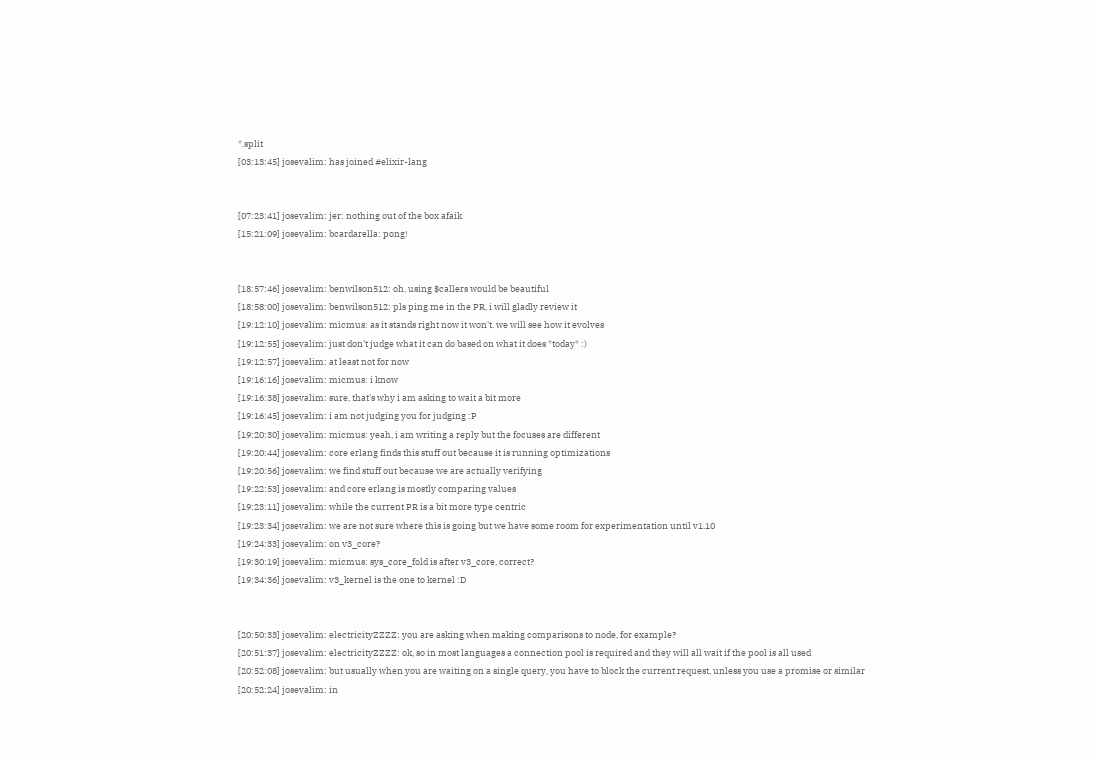*.split
[03:13:45] josevalim: has joined #elixir-lang


[07:23:41] josevalim: jer: nothing out of the box afaik
[15:21:09] josevalim: bcardarella: pong!


[18:57:46] josevalim: benwilson512: oh, using $callers would be beautiful
[18:58:00] josevalim: benwilson512: pls ping me in the PR, i will gladly review it
[19:12:10] josevalim: micmus: as it stands right now it won't. we will see how it evolves
[19:12:55] josevalim: just don't judge what it can do based on what it does *today* :)
[19:12:57] josevalim: at least not for now
[19:16:16] josevalim: micmus: i know
[19:16:38] josevalim: sure, that's why i am asking to wait a bit more
[19:16:45] josevalim: i am not judging you for judging :P
[19:20:30] josevalim: micmus: yeah, i am writing a reply but the focuses are different
[19:20:44] josevalim: core erlang finds this stuff out because it is running optimizations
[19:20:56] josevalim: we find stuff out because we are actually verifying
[19:22:53] josevalim: and core erlang is mostly comparing values
[19:23:11] josevalim: while the current PR is a bit more type centric
[19:23:34] josevalim: we are not sure where this is going but we have some room for experimentation until v1.10
[19:24:33] josevalim: on v3_core?
[19:30:19] josevalim: micmus: sys_core_fold is after v3_core, correct?
[19:34:36] josevalim: v3_kernel is the one to kernel :D


[20:50:33] josevalim: electricityZZZZ: you are asking when making comparisons to node, for example?
[20:51:37] josevalim: electricityZZZZ: ok, so in most languages a connection pool is required and they will all wait if the pool is all used
[20:52:08] josevalim: but usually when you are waiting on a single query, you have to block the current request, unless you use a promise or similar
[20:52:24] josevalim: in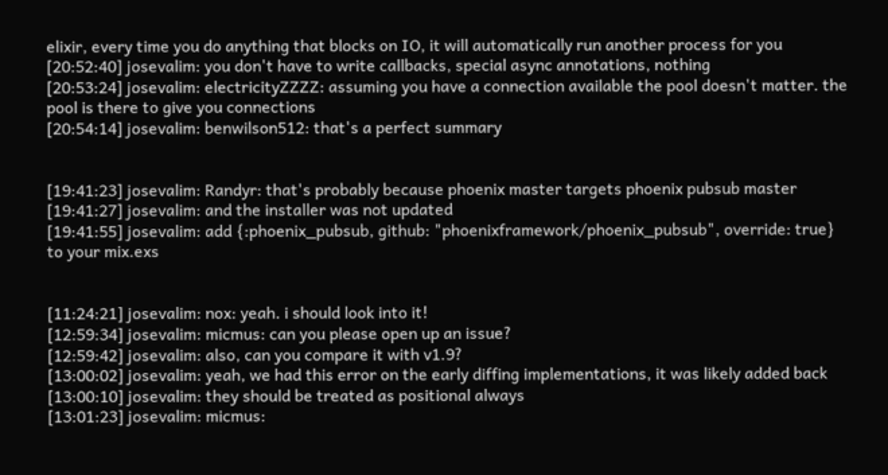elixir, every time you do anything that blocks on IO, it will automatically run another process for you
[20:52:40] josevalim: you don't have to write callbacks, special async annotations, nothing
[20:53:24] josevalim: electricityZZZZ: assuming you have a connection available the pool doesn't matter. the pool is there to give you connections
[20:54:14] josevalim: benwilson512: that's a perfect summary


[19:41:23] josevalim: Randyr: that's probably because phoenix master targets phoenix pubsub master
[19:41:27] josevalim: and the installer was not updated
[19:41:55] josevalim: add {:phoenix_pubsub, github: "phoenixframework/phoenix_pubsub", override: true} to your mix.exs


[11:24:21] josevalim: nox: yeah. i should look into it!
[12:59:34] josevalim: micmus: can you please open up an issue?
[12:59:42] josevalim: also, can you compare it with v1.9?
[13:00:02] josevalim: yeah, we had this error on the early diffing implementations, it was likely added back
[13:00:10] josevalim: they should be treated as positional always
[13:01:23] josevalim: micmus: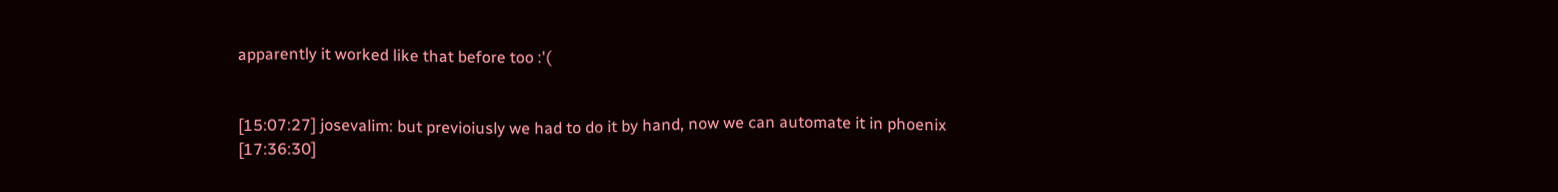apparently it worked like that before too :'(


[15:07:27] josevalim: but previoiusly we had to do it by hand, now we can automate it in phoenix
[17:36:30]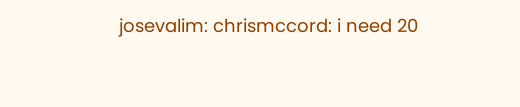josevalim: chrismccord: i need 20